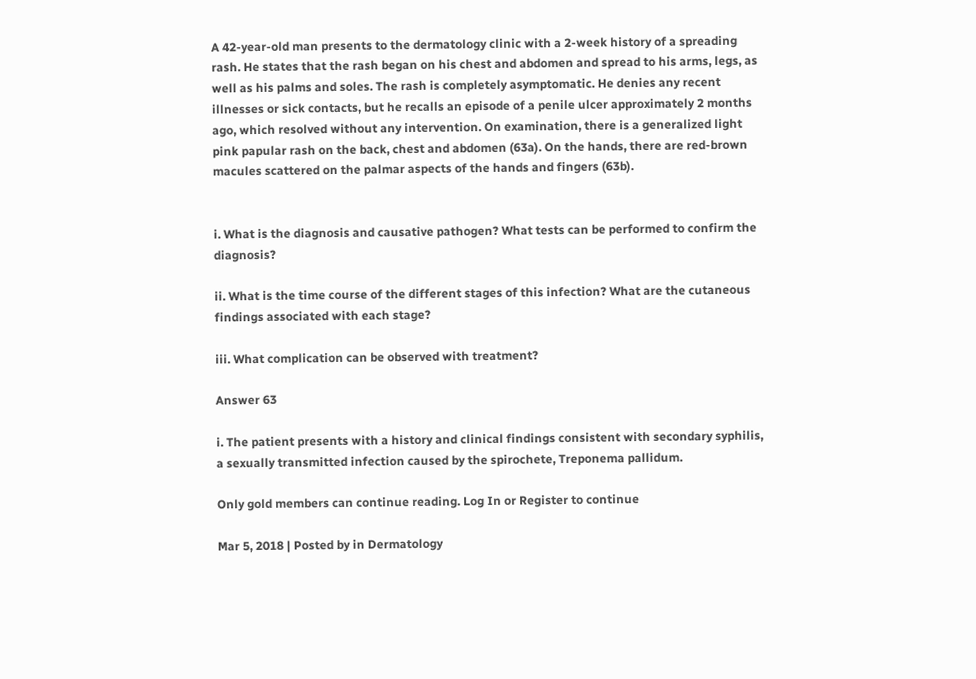A 42-year-old man presents to the dermatology clinic with a 2-week history of a spreading rash. He states that the rash began on his chest and abdomen and spread to his arms, legs, as well as his palms and soles. The rash is completely asymptomatic. He denies any recent illnesses or sick contacts, but he recalls an episode of a penile ulcer approximately 2 months ago, which resolved without any intervention. On examination, there is a generalized light pink papular rash on the back, chest and abdomen (63a). On the hands, there are red-brown macules scattered on the palmar aspects of the hands and fingers (63b).


i. What is the diagnosis and causative pathogen? What tests can be performed to confirm the diagnosis?

ii. What is the time course of the different stages of this infection? What are the cutaneous findings associated with each stage?

iii. What complication can be observed with treatment?

Answer 63

i. The patient presents with a history and clinical findings consistent with secondary syphilis, a sexually transmitted infection caused by the spirochete, Treponema pallidum.

Only gold members can continue reading. Log In or Register to continue

Mar 5, 2018 | Posted by in Dermatology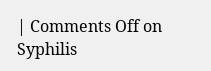| Comments Off on Syphilis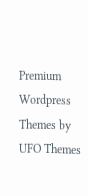Premium Wordpress Themes by UFO Themes